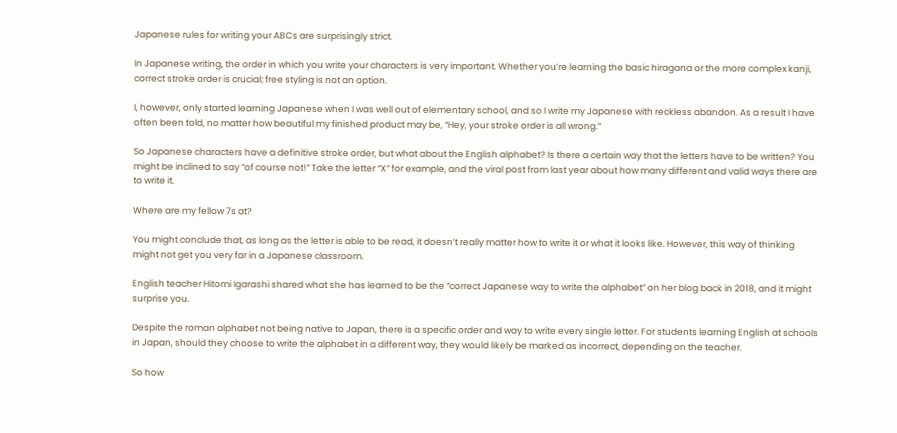Japanese rules for writing your ABCs are surprisingly strict.

In Japanese writing, the order in which you write your characters is very important. Whether you’re learning the basic hiragana or the more complex kanji, correct stroke order is crucial; free styling is not an option.

I, however, only started learning Japanese when I was well out of elementary school, and so I write my Japanese with reckless abandon. As a result I have often been told, no matter how beautiful my finished product may be, “Hey, your stroke order is all wrong.”

So Japanese characters have a definitive stroke order, but what about the English alphabet? Is there a certain way that the letters have to be written? You might be inclined to say “of course not!” Take the letter “X” for example, and the viral post from last year about how many different and valid ways there are to write it.

Where are my fellow 7s at?

You might conclude that, as long as the letter is able to be read, it doesn’t really matter how to write it or what it looks like. However, this way of thinking might not get you very far in a Japanese classroom.

English teacher Hitomi Igarashi shared what she has learned to be the “correct Japanese way to write the alphabet” on her blog back in 2018, and it might surprise you.

Despite the roman alphabet not being native to Japan, there is a specific order and way to write every single letter. For students learning English at schools in Japan, should they choose to write the alphabet in a different way, they would likely be marked as incorrect, depending on the teacher.

So how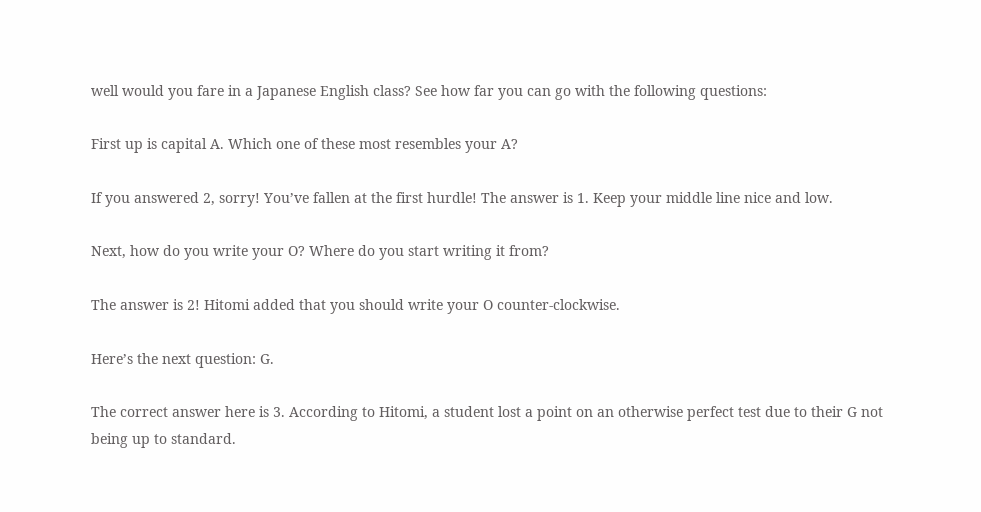well would you fare in a Japanese English class? See how far you can go with the following questions:

First up is capital A. Which one of these most resembles your A?

If you answered 2, sorry! You’ve fallen at the first hurdle! The answer is 1. Keep your middle line nice and low.

Next, how do you write your O? Where do you start writing it from?

The answer is 2! Hitomi added that you should write your O counter-clockwise.

Here’s the next question: G.

The correct answer here is 3. According to Hitomi, a student lost a point on an otherwise perfect test due to their G not being up to standard.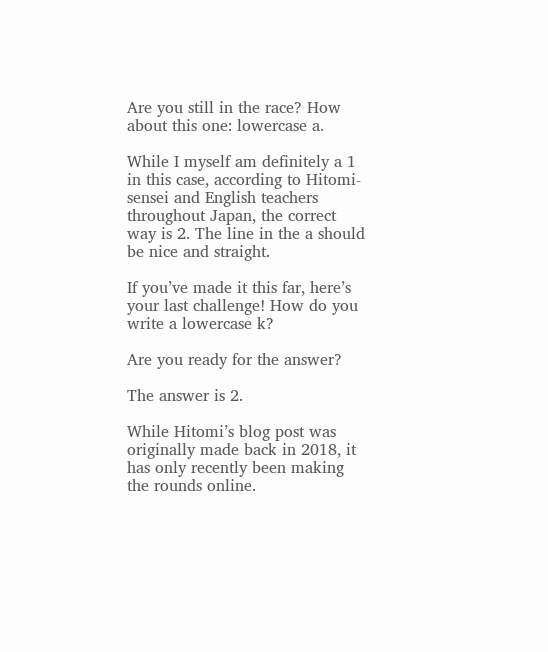Are you still in the race? How about this one: lowercase a.

While I myself am definitely a 1 in this case, according to Hitomi-sensei and English teachers throughout Japan, the correct way is 2. The line in the a should be nice and straight.

If you’ve made it this far, here’s your last challenge! How do you write a lowercase k?

Are you ready for the answer?

The answer is 2.

While Hitomi’s blog post was originally made back in 2018, it has only recently been making the rounds online.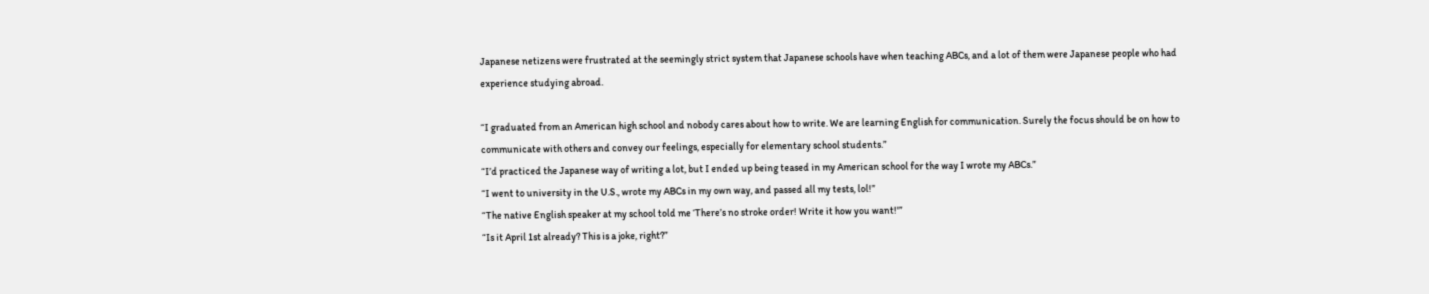Japanese netizens were frustrated at the seemingly strict system that Japanese schools have when teaching ABCs, and a lot of them were Japanese people who had experience studying abroad.

“I graduated from an American high school and nobody cares about how to write. We are learning English for communication. Surely the focus should be on how to communicate with others and convey our feelings, especially for elementary school students.”
“I’d practiced the Japanese way of writing a lot, but I ended up being teased in my American school for the way I wrote my ABCs.”
“I went to university in the U.S., wrote my ABCs in my own way, and passed all my tests, lol!”
“The native English speaker at my school told me ‘There’s no stroke order! Write it how you want!'”
“Is it April 1st already? This is a joke, right?”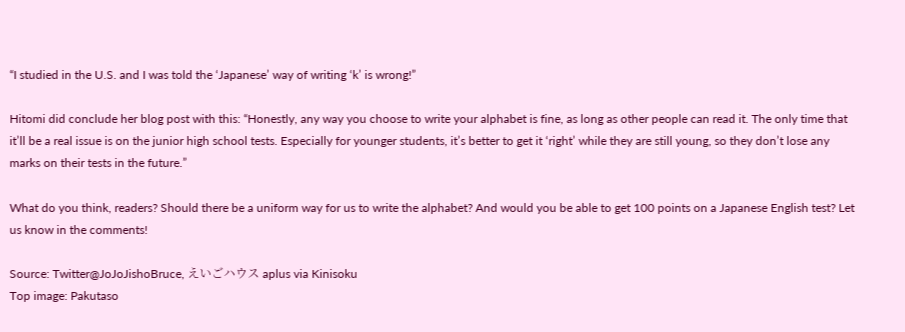“I studied in the U.S. and I was told the ‘Japanese’ way of writing ‘k’ is wrong!”

Hitomi did conclude her blog post with this: “Honestly, any way you choose to write your alphabet is fine, as long as other people can read it. The only time that it’ll be a real issue is on the junior high school tests. Especially for younger students, it’s better to get it ‘right’ while they are still young, so they don’t lose any marks on their tests in the future.”

What do you think, readers? Should there be a uniform way for us to write the alphabet? And would you be able to get 100 points on a Japanese English test? Let us know in the comments!

Source: Twitter@JoJoJishoBruce, えいごハウス aplus via Kinisoku
Top image: Pakutaso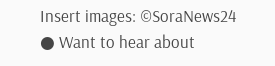Insert images: ©SoraNews24
● Want to hear about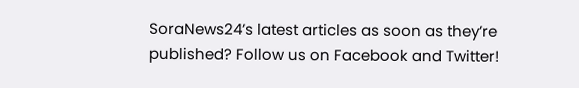SoraNews24’s latest articles as soon as they’re published? Follow us on Facebook and Twitter!